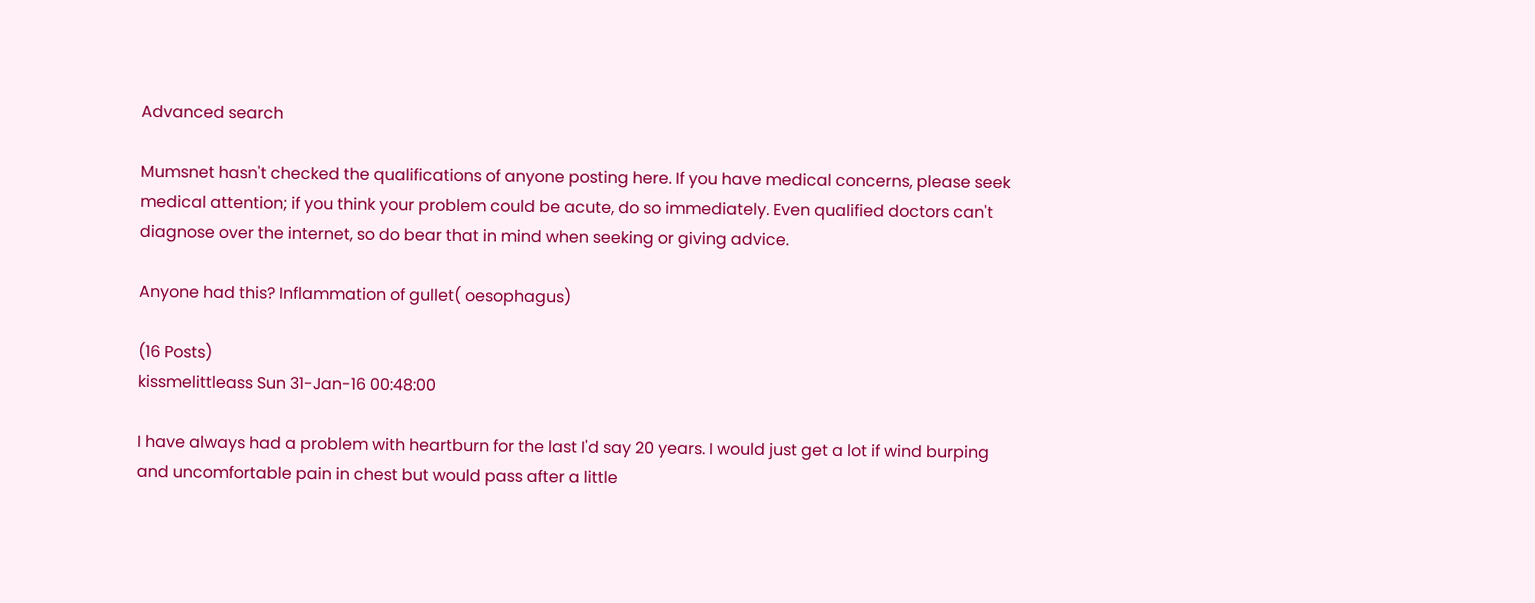Advanced search

Mumsnet hasn't checked the qualifications of anyone posting here. If you have medical concerns, please seek medical attention; if you think your problem could be acute, do so immediately. Even qualified doctors can't diagnose over the internet, so do bear that in mind when seeking or giving advice.

Anyone had this? Inflammation of gullet( oesophagus)

(16 Posts)
kissmelittleass Sun 31-Jan-16 00:48:00

I have always had a problem with heartburn for the last I'd say 20 years. I would just get a lot if wind burping and uncomfortable pain in chest but would pass after a little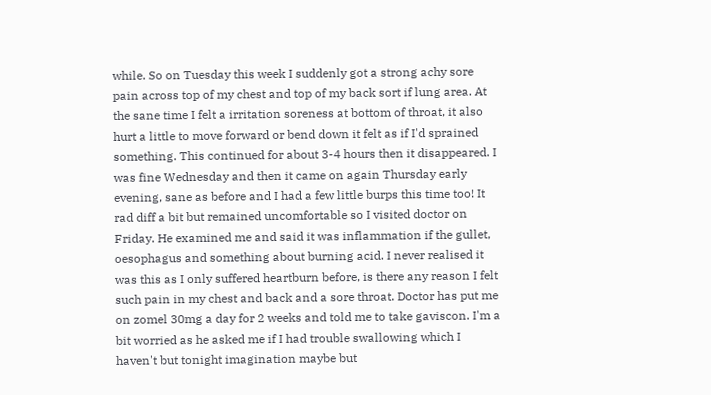while. So on Tuesday this week I suddenly got a strong achy sore pain across top of my chest and top of my back sort if lung area. At the sane time I felt a irritation soreness at bottom of throat, it also hurt a little to move forward or bend down it felt as if I'd sprained something. This continued for about 3-4 hours then it disappeared. I was fine Wednesday and then it came on again Thursday early evening, sane as before and I had a few little burps this time too! It rad diff a bit but remained uncomfortable so I visited doctor on Friday. He examined me and said it was inflammation if the gullet, oesophagus and something about burning acid. I never realised it was this as I only suffered heartburn before, is there any reason I felt such pain in my chest and back and a sore throat. Doctor has put me on zomel 30mg a day for 2 weeks and told me to take gaviscon. I'm a bit worried as he asked me if I had trouble swallowing which I haven't but tonight imagination maybe but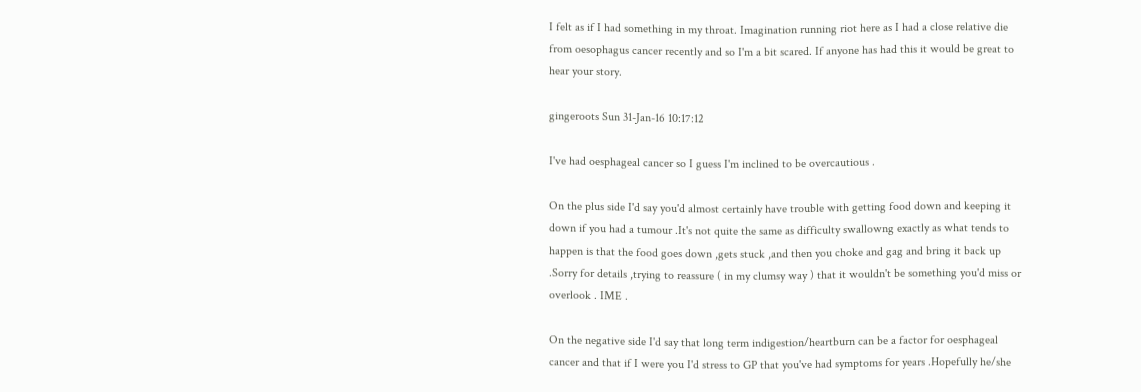I felt as if I had something in my throat. Imagination running riot here as I had a close relative die from oesophagus cancer recently and so I'm a bit scared. If anyone has had this it would be great to hear your story.

gingeroots Sun 31-Jan-16 10:17:12

I've had oesphageal cancer so I guess I'm inclined to be overcautious .

On the plus side I'd say you'd almost certainly have trouble with getting food down and keeping it down if you had a tumour .It's not quite the same as difficulty swallowng exactly as what tends to happen is that the food goes down ,gets stuck ,and then you choke and gag and bring it back up .Sorry for details ,trying to reassure ( in my clumsy way ) that it wouldn't be something you'd miss or overlook . IME .

On the negative side I'd say that long term indigestion/heartburn can be a factor for oesphageal cancer and that if I were you I'd stress to GP that you've had symptoms for years .Hopefully he/she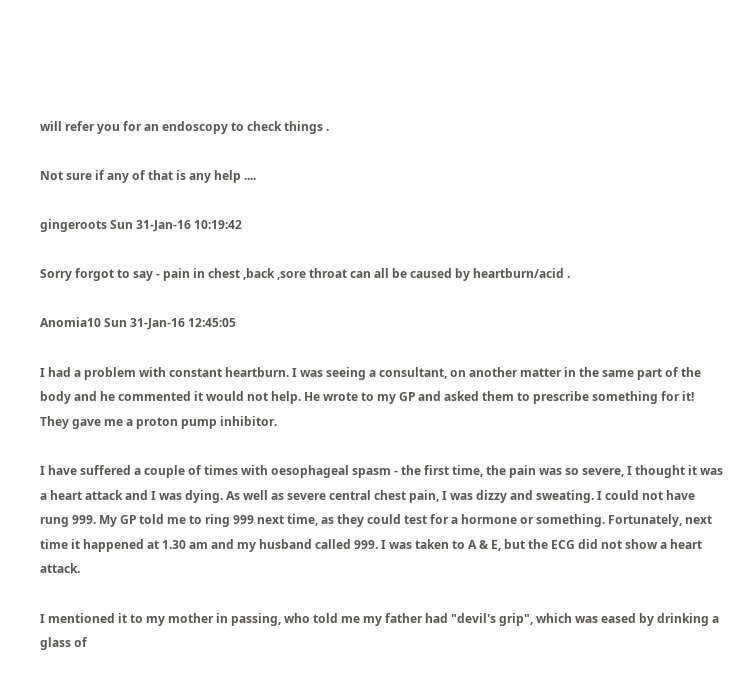will refer you for an endoscopy to check things .

Not sure if any of that is any help ....

gingeroots Sun 31-Jan-16 10:19:42

Sorry forgot to say - pain in chest ,back ,sore throat can all be caused by heartburn/acid .

Anomia10 Sun 31-Jan-16 12:45:05

I had a problem with constant heartburn. I was seeing a consultant, on another matter in the same part of the body and he commented it would not help. He wrote to my GP and asked them to prescribe something for it! They gave me a proton pump inhibitor.

I have suffered a couple of times with oesophageal spasm - the first time, the pain was so severe, I thought it was a heart attack and I was dying. As well as severe central chest pain, I was dizzy and sweating. I could not have rung 999. My GP told me to ring 999 next time, as they could test for a hormone or something. Fortunately, next time it happened at 1.30 am and my husband called 999. I was taken to A & E, but the ECG did not show a heart attack.

I mentioned it to my mother in passing, who told me my father had "devil's grip", which was eased by drinking a glass of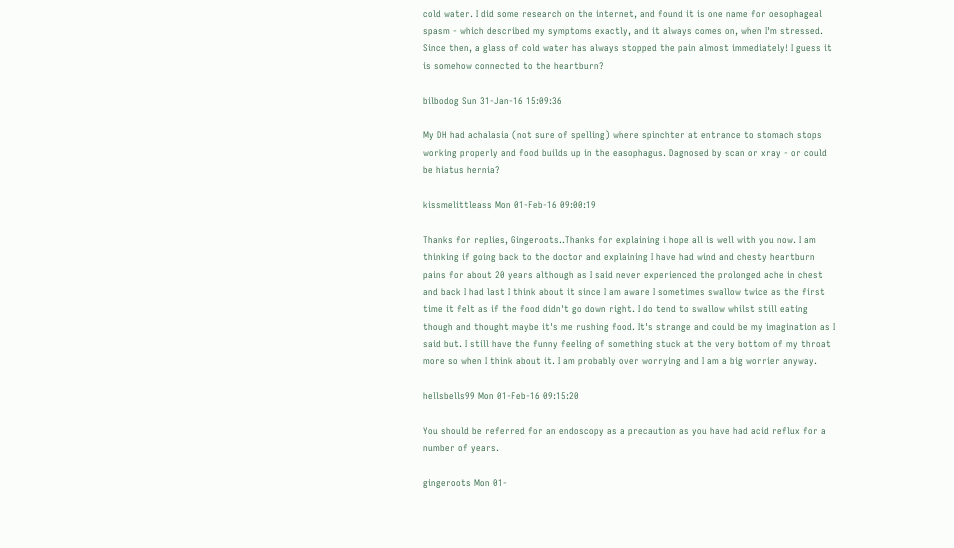cold water. I did some research on the internet, and found it is one name for oesophageal spasm - which described my symptoms exactly, and it always comes on, when I'm stressed. Since then, a glass of cold water has always stopped the pain almost immediately! I guess it is somehow connected to the heartburn?

bilbodog Sun 31-Jan-16 15:09:36

My DH had achalasia (not sure of spelling) where spinchter at entrance to stomach stops working properly and food builds up in the easophagus. Dagnosed by scan or xray - or could be hiatus hernia?

kissmelittleass Mon 01-Feb-16 09:00:19

Thanks for replies, Gingeroots..Thanks for explaining i hope all is well with you now. I am thinking if going back to the doctor and explaining I have had wind and chesty heartburn pains for about 20 years although as I said never experienced the prolonged ache in chest and back I had last I think about it since I am aware I sometimes swallow twice as the first time it felt as if the food didn't go down right. I do tend to swallow whilst still eating though and thought maybe it's me rushing food. It's strange and could be my imagination as I said but. I still have the funny feeling of something stuck at the very bottom of my throat more so when I think about it. I am probably over worrying and I am a big worrier anyway.

hellsbells99 Mon 01-Feb-16 09:15:20

You should be referred for an endoscopy as a precaution as you have had acid reflux for a number of years.

gingeroots Mon 01-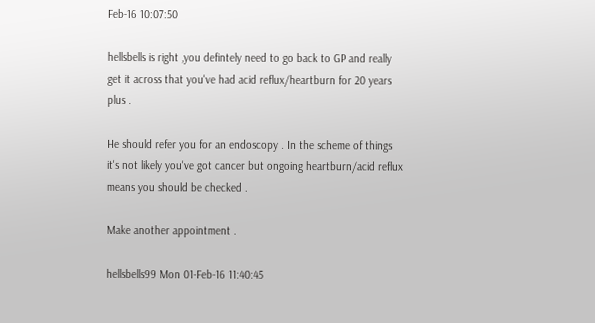Feb-16 10:07:50

hellsbells is right ,you defintely need to go back to GP and really get it across that you've had acid reflux/heartburn for 20 years plus .

He should refer you for an endoscopy . In the scheme of things it's not likely you've got cancer but ongoing heartburn/acid reflux means you should be checked .

Make another appointment .

hellsbells99 Mon 01-Feb-16 11:40:45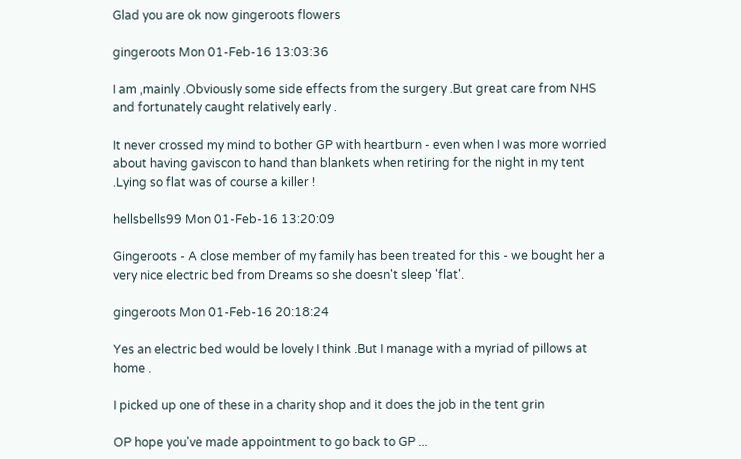Glad you are ok now gingeroots flowers

gingeroots Mon 01-Feb-16 13:03:36

I am ,mainly .Obviously some side effects from the surgery .But great care from NHS and fortunately caught relatively early .

It never crossed my mind to bother GP with heartburn - even when I was more worried about having gaviscon to hand than blankets when retiring for the night in my tent .Lying so flat was of course a killer !

hellsbells99 Mon 01-Feb-16 13:20:09

Gingeroots - A close member of my family has been treated for this - we bought her a very nice electric bed from Dreams so she doesn't sleep 'flat'.

gingeroots Mon 01-Feb-16 20:18:24

Yes an electric bed would be lovely I think .But I manage with a myriad of pillows at home .

I picked up one of these in a charity shop and it does the job in the tent grin

OP hope you've made appointment to go back to GP ...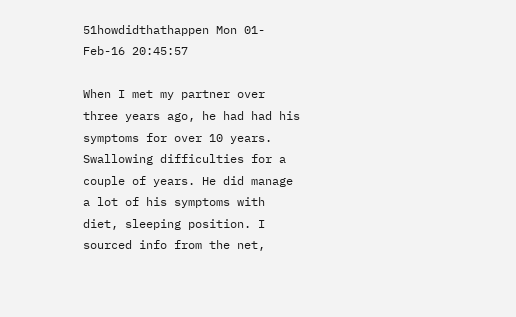51howdidthathappen Mon 01-Feb-16 20:45:57

When I met my partner over three years ago, he had had his symptoms for over 10 years. Swallowing difficulties for a couple of years. He did manage a lot of his symptoms with diet, sleeping position. I sourced info from the net,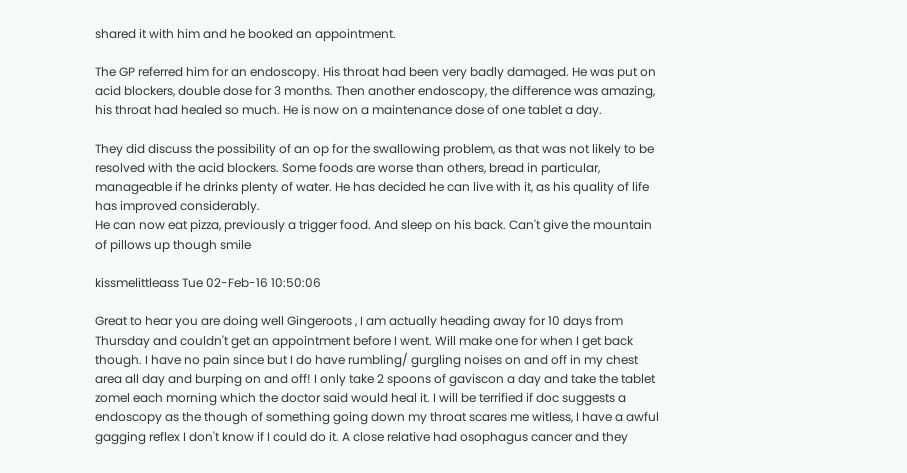shared it with him and he booked an appointment.

The GP referred him for an endoscopy. His throat had been very badly damaged. He was put on acid blockers, double dose for 3 months. Then another endoscopy, the difference was amazing, his throat had healed so much. He is now on a maintenance dose of one tablet a day.

They did discuss the possibility of an op for the swallowing problem, as that was not likely to be resolved with the acid blockers. Some foods are worse than others, bread in particular, manageable if he drinks plenty of water. He has decided he can live with it, as his quality of life has improved considerably.
He can now eat pizza, previously a trigger food. And sleep on his back. Can't give the mountain of pillows up though smile

kissmelittleass Tue 02-Feb-16 10:50:06

Great to hear you are doing well Gingeroots , I am actually heading away for 10 days from Thursday and couldn't get an appointment before I went. Will make one for when I get back though. I have no pain since but I do have rumbling/ gurgling noises on and off in my chest area all day and burping on and off! I only take 2 spoons of gaviscon a day and take the tablet zomel each morning which the doctor said would heal it. I will be terrified if doc suggests a endoscopy as the though of something going down my throat scares me witless, I have a awful gagging reflex I don't know if I could do it. A close relative had osophagus cancer and they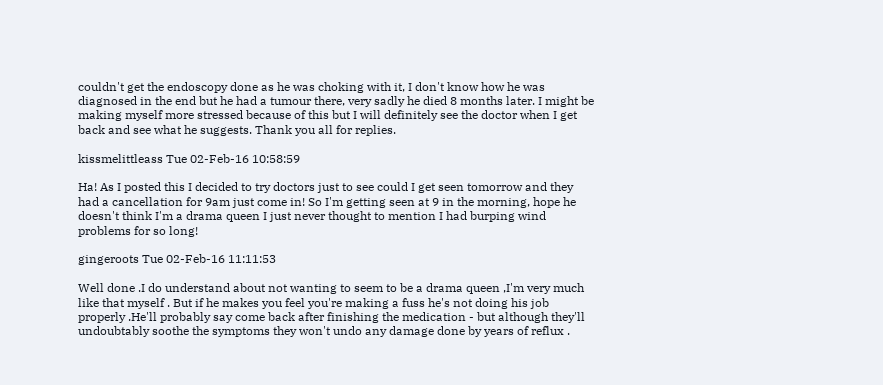couldn't get the endoscopy done as he was choking with it, I don't know how he was diagnosed in the end but he had a tumour there, very sadly he died 8 months later. I might be making myself more stressed because of this but I will definitely see the doctor when I get back and see what he suggests. Thank you all for replies.

kissmelittleass Tue 02-Feb-16 10:58:59

Ha! As I posted this I decided to try doctors just to see could I get seen tomorrow and they had a cancellation for 9am just come in! So I'm getting seen at 9 in the morning, hope he doesn't think I'm a drama queen I just never thought to mention I had burping wind problems for so long!

gingeroots Tue 02-Feb-16 11:11:53

Well done .I do understand about not wanting to seem to be a drama queen ,I'm very much like that myself . But if he makes you feel you're making a fuss he's not doing his job properly .He'll probably say come back after finishing the medication - but although they'll undoubtably soothe the symptoms they won't undo any damage done by years of reflux .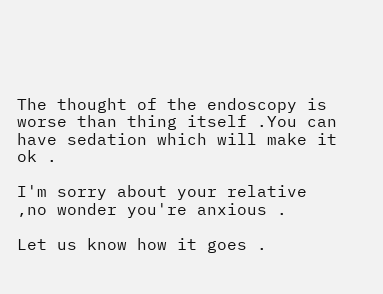The thought of the endoscopy is worse than thing itself .You can have sedation which will make it ok .

I'm sorry about your relative ,no wonder you're anxious .

Let us know how it goes .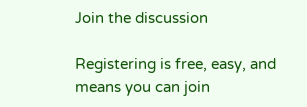Join the discussion

Registering is free, easy, and means you can join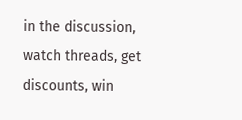in the discussion, watch threads, get discounts, win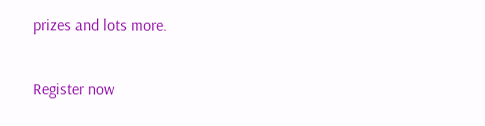prizes and lots more.

Register now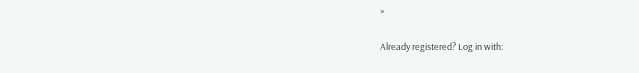»

Already registered? Log in with: